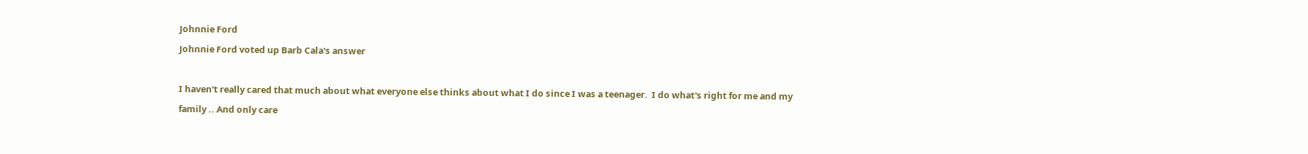Johnnie Ford
Johnnie Ford voted up Barb Cala's answer

I haven't really cared that much about what everyone else thinks about what I do since I was a teenager.  I do what's right for me and my family .. And only care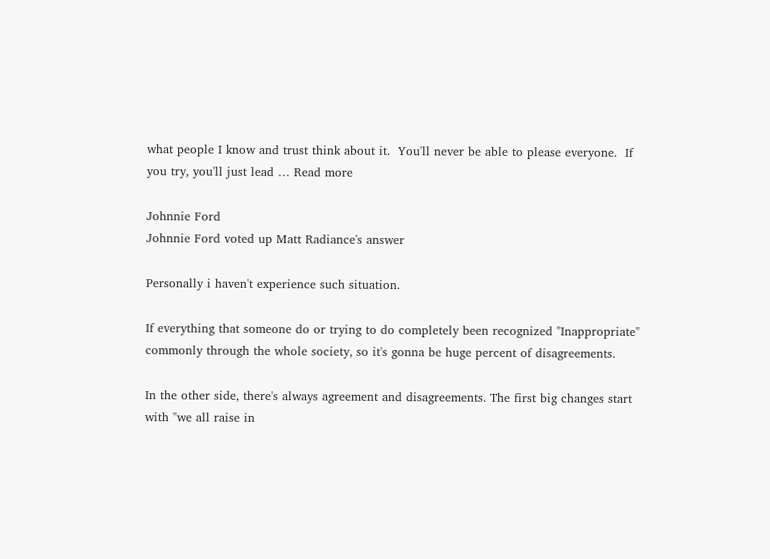what people I know and trust think about it.  You'll never be able to please everyone.  If you try, you'll just lead … Read more

Johnnie Ford
Johnnie Ford voted up Matt Radiance's answer

Personally i haven't experience such situation.

If everything that someone do or trying to do completely been recognized "Inappropriate" commonly through the whole society, so it's gonna be huge percent of disagreements.

In the other side, there's always agreement and disagreements. The first big changes start with "we all raise in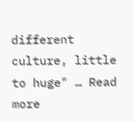different culture, little to huge" … Read more